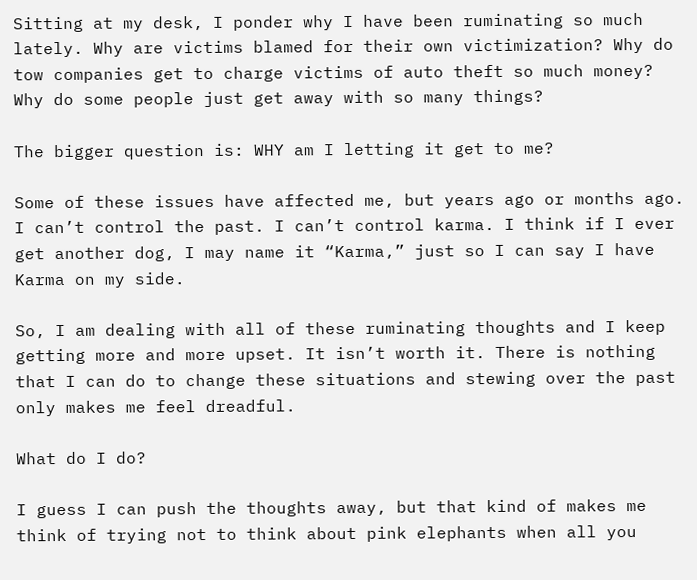Sitting at my desk, I ponder why I have been ruminating so much lately. Why are victims blamed for their own victimization? Why do tow companies get to charge victims of auto theft so much money? Why do some people just get away with so many things?

The bigger question is: WHY am I letting it get to me?

Some of these issues have affected me, but years ago or months ago. I can’t control the past. I can’t control karma. I think if I ever get another dog, I may name it “Karma,” just so I can say I have Karma on my side.

So, I am dealing with all of these ruminating thoughts and I keep getting more and more upset. It isn’t worth it. There is nothing that I can do to change these situations and stewing over the past only makes me feel dreadful.

What do I do?

I guess I can push the thoughts away, but that kind of makes me think of trying not to think about pink elephants when all you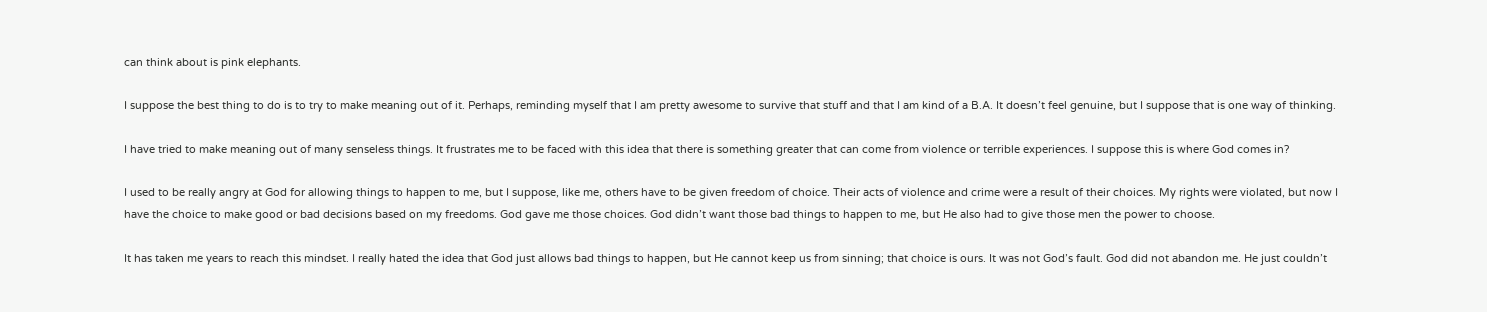can think about is pink elephants.

I suppose the best thing to do is to try to make meaning out of it. Perhaps, reminding myself that I am pretty awesome to survive that stuff and that I am kind of a B.A. It doesn’t feel genuine, but I suppose that is one way of thinking.

I have tried to make meaning out of many senseless things. It frustrates me to be faced with this idea that there is something greater that can come from violence or terrible experiences. I suppose this is where God comes in?

I used to be really angry at God for allowing things to happen to me, but I suppose, like me, others have to be given freedom of choice. Their acts of violence and crime were a result of their choices. My rights were violated, but now I have the choice to make good or bad decisions based on my freedoms. God gave me those choices. God didn’t want those bad things to happen to me, but He also had to give those men the power to choose.

It has taken me years to reach this mindset. I really hated the idea that God just allows bad things to happen, but He cannot keep us from sinning; that choice is ours. It was not God’s fault. God did not abandon me. He just couldn’t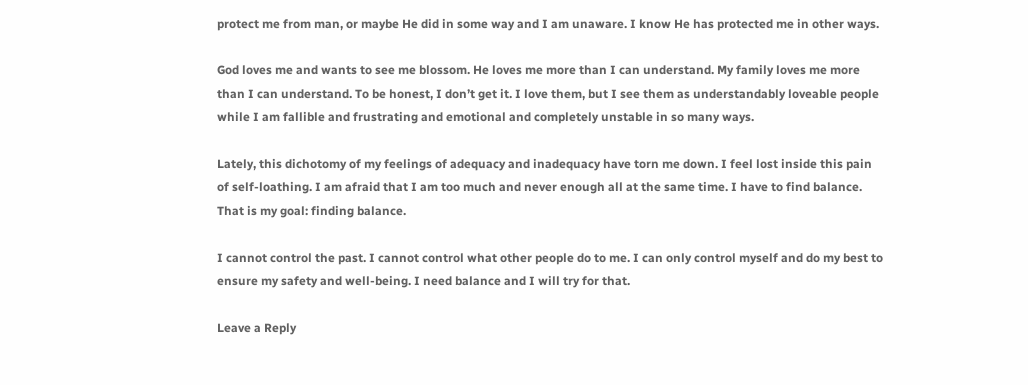protect me from man, or maybe He did in some way and I am unaware. I know He has protected me in other ways.

God loves me and wants to see me blossom. He loves me more than I can understand. My family loves me more than I can understand. To be honest, I don’t get it. I love them, but I see them as understandably loveable people while I am fallible and frustrating and emotional and completely unstable in so many ways.

Lately, this dichotomy of my feelings of adequacy and inadequacy have torn me down. I feel lost inside this pain of self-loathing. I am afraid that I am too much and never enough all at the same time. I have to find balance. That is my goal: finding balance.

I cannot control the past. I cannot control what other people do to me. I can only control myself and do my best to ensure my safety and well-being. I need balance and I will try for that.

Leave a Reply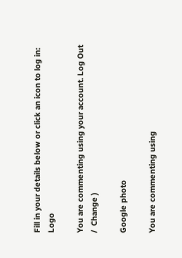Fill in your details below or click an icon to log in: Logo

You are commenting using your account. Log Out /  Change )

Google photo

You are commenting using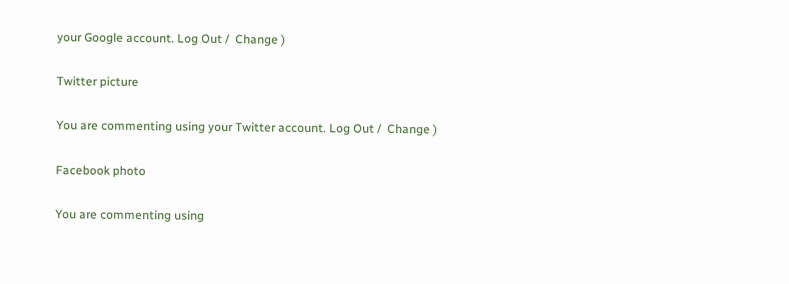your Google account. Log Out /  Change )

Twitter picture

You are commenting using your Twitter account. Log Out /  Change )

Facebook photo

You are commenting using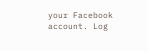your Facebook account. Log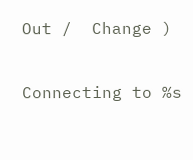Out /  Change )

Connecting to %s